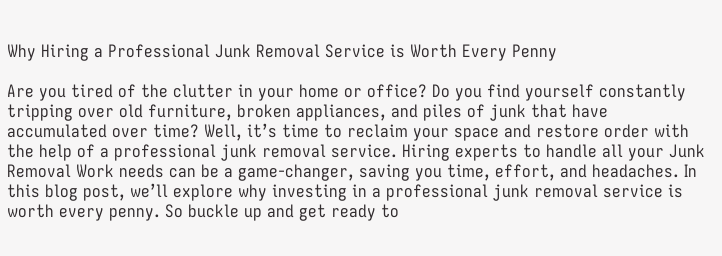Why Hiring a Professional Junk Removal Service is Worth Every Penny

Are you tired of the clutter in your home or office? Do you find yourself constantly tripping over old furniture, broken appliances, and piles of junk that have accumulated over time? Well, it’s time to reclaim your space and restore order with the help of a professional junk removal service. Hiring experts to handle all your Junk Removal Work needs can be a game-changer, saving you time, effort, and headaches. In this blog post, we’ll explore why investing in a professional junk removal service is worth every penny. So buckle up and get ready to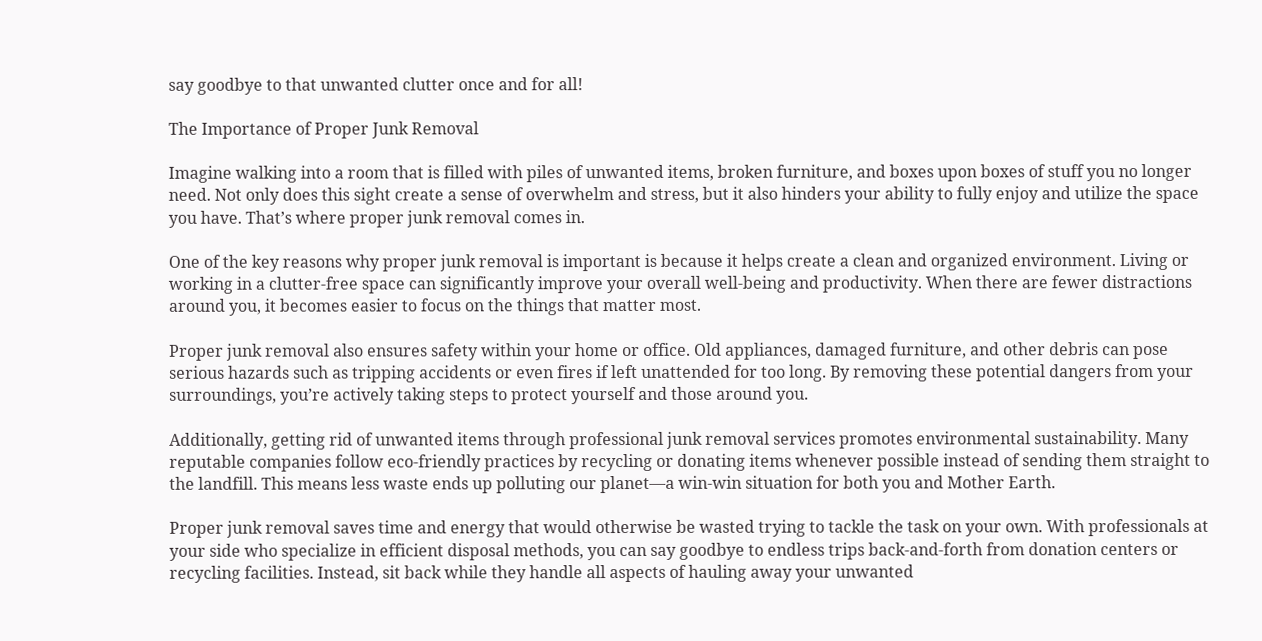say goodbye to that unwanted clutter once and for all!

The Importance of Proper Junk Removal

Imagine walking into a room that is filled with piles of unwanted items, broken furniture, and boxes upon boxes of stuff you no longer need. Not only does this sight create a sense of overwhelm and stress, but it also hinders your ability to fully enjoy and utilize the space you have. That’s where proper junk removal comes in.

One of the key reasons why proper junk removal is important is because it helps create a clean and organized environment. Living or working in a clutter-free space can significantly improve your overall well-being and productivity. When there are fewer distractions around you, it becomes easier to focus on the things that matter most.

Proper junk removal also ensures safety within your home or office. Old appliances, damaged furniture, and other debris can pose serious hazards such as tripping accidents or even fires if left unattended for too long. By removing these potential dangers from your surroundings, you’re actively taking steps to protect yourself and those around you.

Additionally, getting rid of unwanted items through professional junk removal services promotes environmental sustainability. Many reputable companies follow eco-friendly practices by recycling or donating items whenever possible instead of sending them straight to the landfill. This means less waste ends up polluting our planet—a win-win situation for both you and Mother Earth.

Proper junk removal saves time and energy that would otherwise be wasted trying to tackle the task on your own. With professionals at your side who specialize in efficient disposal methods, you can say goodbye to endless trips back-and-forth from donation centers or recycling facilities. Instead, sit back while they handle all aspects of hauling away your unwanted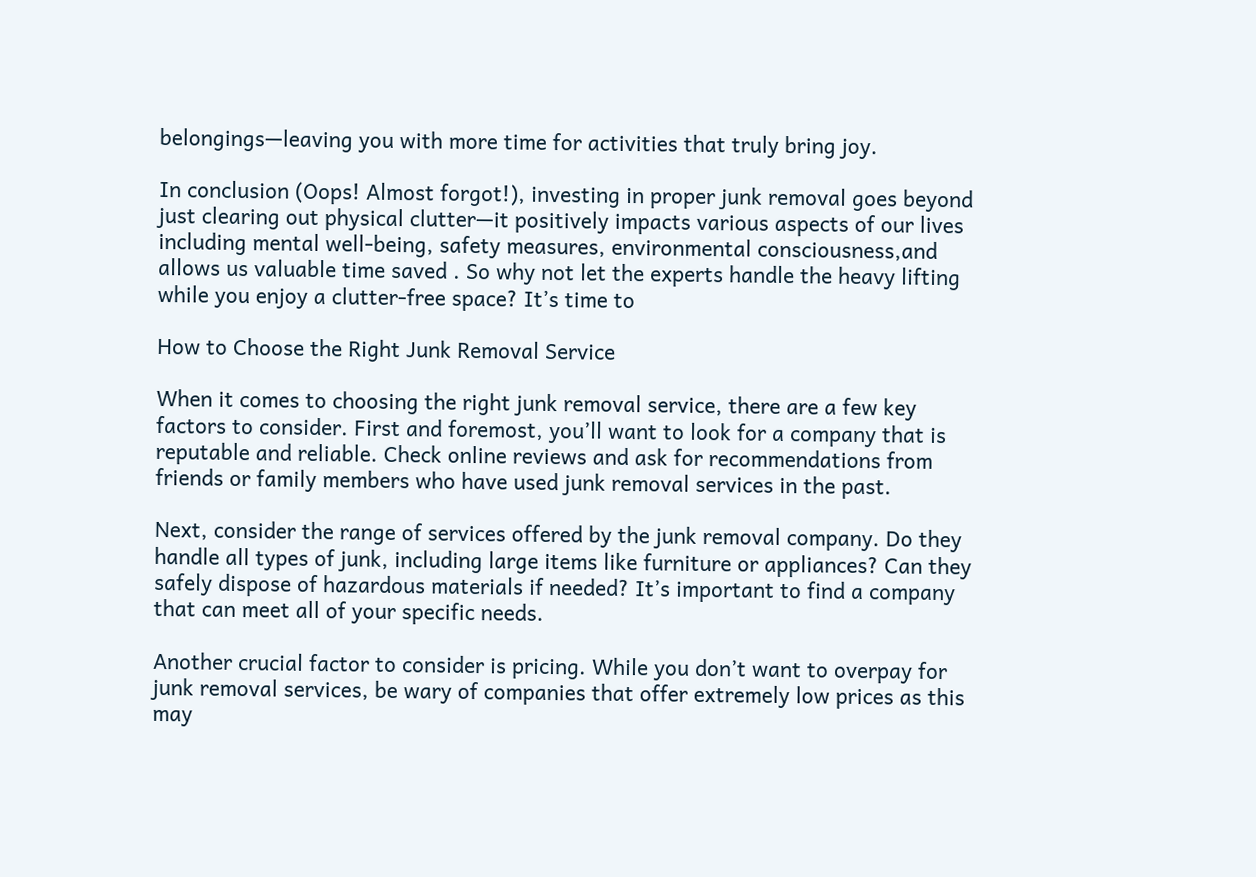belongings—leaving you with more time for activities that truly bring joy.

In conclusion (Oops! Almost forgot!), investing in proper junk removal goes beyond just clearing out physical clutter—it positively impacts various aspects of our lives including mental well-being, safety measures, environmental consciousness,and allows us valuable time saved . So why not let the experts handle the heavy lifting while you enjoy a clutter-free space? It’s time to

How to Choose the Right Junk Removal Service

When it comes to choosing the right junk removal service, there are a few key factors to consider. First and foremost, you’ll want to look for a company that is reputable and reliable. Check online reviews and ask for recommendations from friends or family members who have used junk removal services in the past.

Next, consider the range of services offered by the junk removal company. Do they handle all types of junk, including large items like furniture or appliances? Can they safely dispose of hazardous materials if needed? It’s important to find a company that can meet all of your specific needs.

Another crucial factor to consider is pricing. While you don’t want to overpay for junk removal services, be wary of companies that offer extremely low prices as this may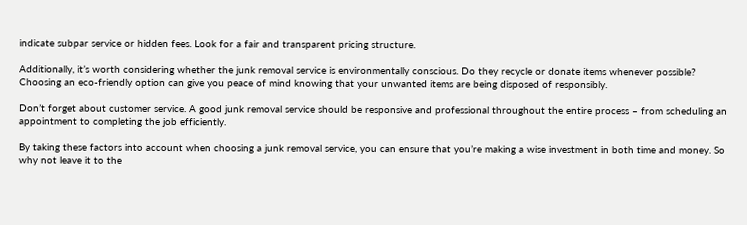indicate subpar service or hidden fees. Look for a fair and transparent pricing structure.

Additionally, it’s worth considering whether the junk removal service is environmentally conscious. Do they recycle or donate items whenever possible? Choosing an eco-friendly option can give you peace of mind knowing that your unwanted items are being disposed of responsibly.

Don’t forget about customer service. A good junk removal service should be responsive and professional throughout the entire process – from scheduling an appointment to completing the job efficiently.

By taking these factors into account when choosing a junk removal service, you can ensure that you’re making a wise investment in both time and money. So why not leave it to the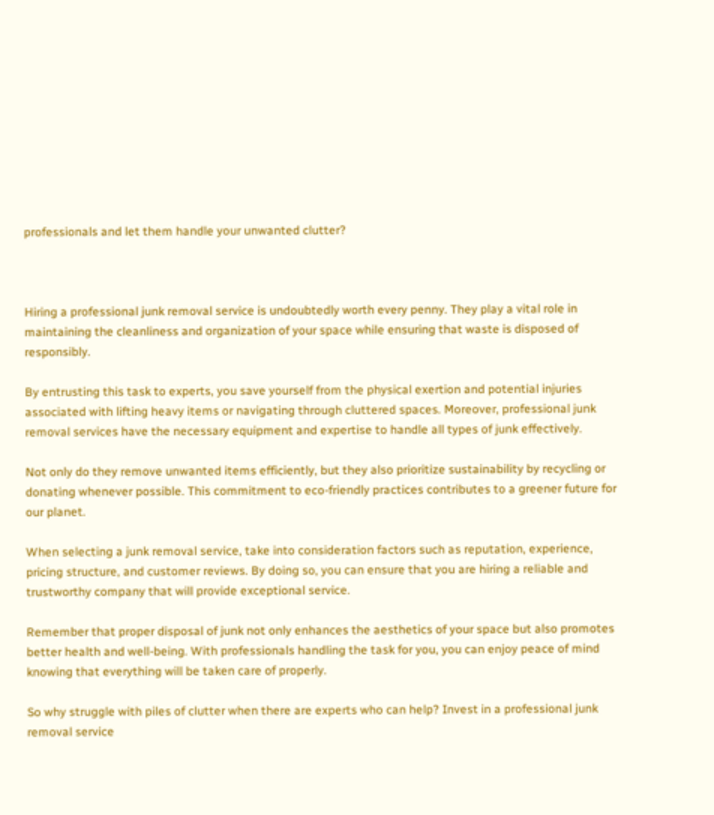professionals and let them handle your unwanted clutter?



Hiring a professional junk removal service is undoubtedly worth every penny. They play a vital role in maintaining the cleanliness and organization of your space while ensuring that waste is disposed of responsibly.

By entrusting this task to experts, you save yourself from the physical exertion and potential injuries associated with lifting heavy items or navigating through cluttered spaces. Moreover, professional junk removal services have the necessary equipment and expertise to handle all types of junk effectively.

Not only do they remove unwanted items efficiently, but they also prioritize sustainability by recycling or donating whenever possible. This commitment to eco-friendly practices contributes to a greener future for our planet.

When selecting a junk removal service, take into consideration factors such as reputation, experience, pricing structure, and customer reviews. By doing so, you can ensure that you are hiring a reliable and trustworthy company that will provide exceptional service.

Remember that proper disposal of junk not only enhances the aesthetics of your space but also promotes better health and well-being. With professionals handling the task for you, you can enjoy peace of mind knowing that everything will be taken care of properly.

So why struggle with piles of clutter when there are experts who can help? Invest in a professional junk removal service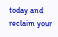today and reclaim your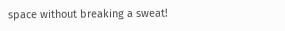space without breaking a sweat!